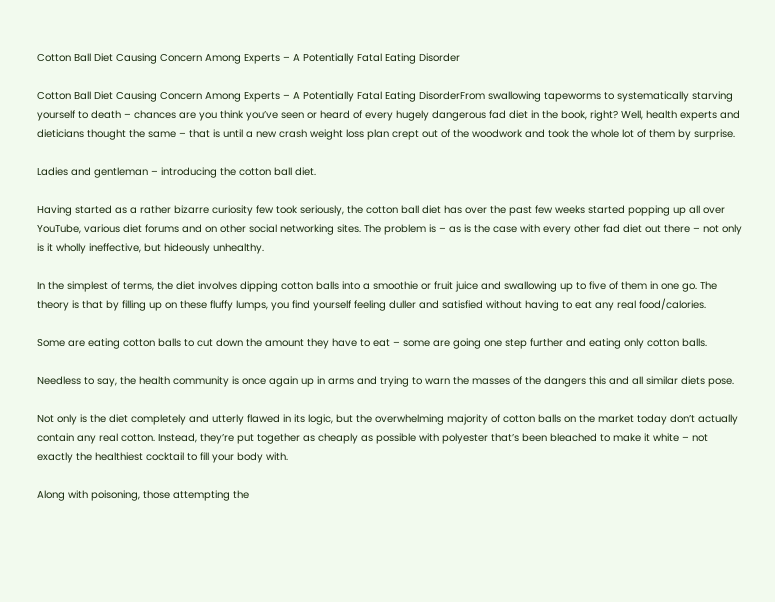Cotton Ball Diet Causing Concern Among Experts – A Potentially Fatal Eating Disorder

Cotton Ball Diet Causing Concern Among Experts – A Potentially Fatal Eating DisorderFrom swallowing tapeworms to systematically starving yourself to death – chances are you think you’ve seen or heard of every hugely dangerous fad diet in the book, right? Well, health experts and dieticians thought the same – that is until a new crash weight loss plan crept out of the woodwork and took the whole lot of them by surprise.

Ladies and gentleman – introducing the cotton ball diet.

Having started as a rather bizarre curiosity few took seriously, the cotton ball diet has over the past few weeks started popping up all over YouTube, various diet forums and on other social networking sites. The problem is – as is the case with every other fad diet out there – not only is it wholly ineffective, but hideously unhealthy.

In the simplest of terms, the diet involves dipping cotton balls into a smoothie or fruit juice and swallowing up to five of them in one go. The theory is that by filling up on these fluffy lumps, you find yourself feeling duller and satisfied without having to eat any real food/calories.

Some are eating cotton balls to cut down the amount they have to eat – some are going one step further and eating only cotton balls.

Needless to say, the health community is once again up in arms and trying to warn the masses of the dangers this and all similar diets pose.

Not only is the diet completely and utterly flawed in its logic, but the overwhelming majority of cotton balls on the market today don’t actually contain any real cotton. Instead, they’re put together as cheaply as possible with polyester that’s been bleached to make it white – not exactly the healthiest cocktail to fill your body with.

Along with poisoning, those attempting the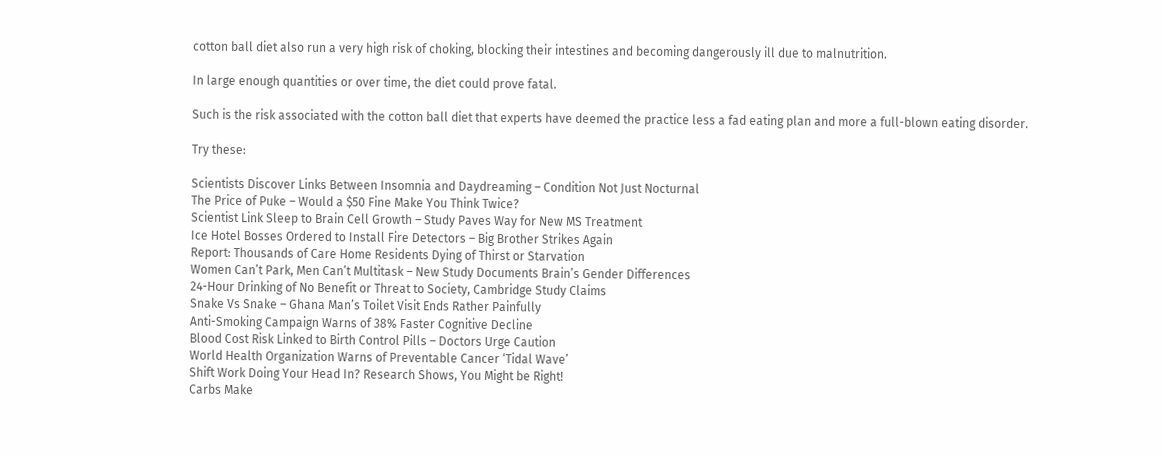cotton ball diet also run a very high risk of choking, blocking their intestines and becoming dangerously ill due to malnutrition.

In large enough quantities or over time, the diet could prove fatal.

Such is the risk associated with the cotton ball diet that experts have deemed the practice less a fad eating plan and more a full-blown eating disorder.

Try these:

Scientists Discover Links Between Insomnia and Daydreaming – Condition Not Just Nocturnal
The Price of Puke – Would a $50 Fine Make You Think Twice?
Scientist Link Sleep to Brain Cell Growth – Study Paves Way for New MS Treatment
Ice Hotel Bosses Ordered to Install Fire Detectors – Big Brother Strikes Again
Report: Thousands of Care Home Residents Dying of Thirst or Starvation
Women Can’t Park, Men Can’t Multitask – New Study Documents Brain’s Gender Differences
24-Hour Drinking of No Benefit or Threat to Society, Cambridge Study Claims
Snake Vs Snake – Ghana Man’s Toilet Visit Ends Rather Painfully
Anti-Smoking Campaign Warns of 38% Faster Cognitive Decline
Blood Cost Risk Linked to Birth Control Pills – Doctors Urge Caution
World Health Organization Warns of Preventable Cancer ‘Tidal Wave’
Shift Work Doing Your Head In? Research Shows, You Might be Right!
Carbs Make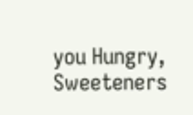you Hungry, Sweeteners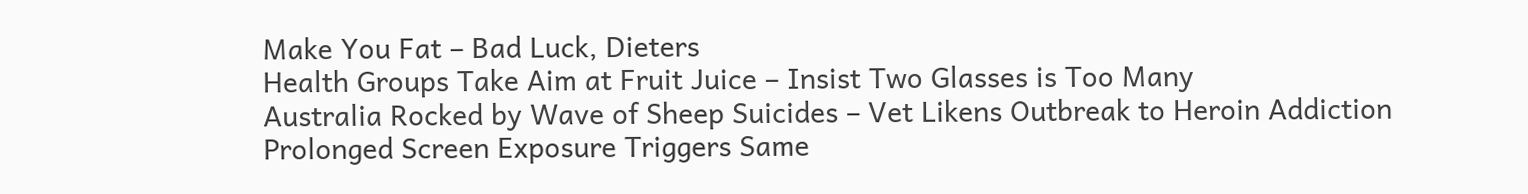Make You Fat – Bad Luck, Dieters
Health Groups Take Aim at Fruit Juice – Insist Two Glasses is Too Many
Australia Rocked by Wave of Sheep Suicides – Vet Likens Outbreak to Heroin Addiction
Prolonged Screen Exposure Triggers Same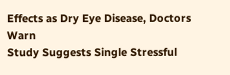Effects as Dry Eye Disease, Doctors Warn
Study Suggests Single Stressful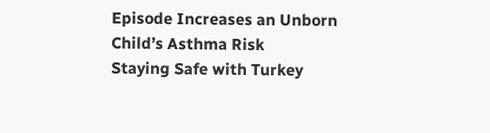Episode Increases an Unborn Child’s Asthma Risk
Staying Safe with Turkey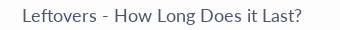Leftovers - How Long Does it Last?